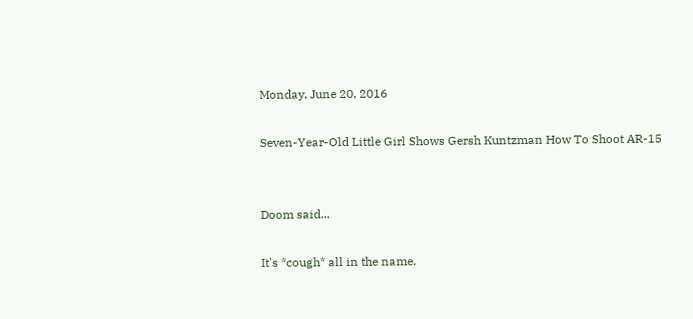Monday, June 20, 2016

Seven-Year-Old Little Girl Shows Gersh Kuntzman How To Shoot AR-15


Doom said...

It's *cough* all in the name.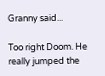Granny said...

Too right Doom. He really jumped the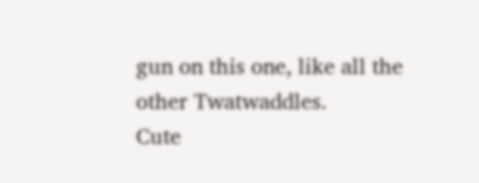gun on this one, like all the other Twatwaddles.
Cute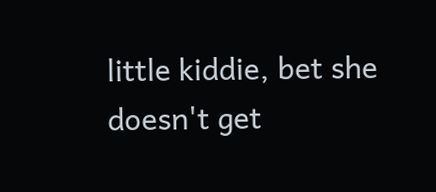little kiddie, bet she doesn't get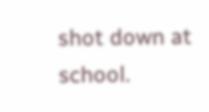shot down at school.